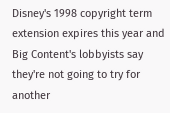Disney's 1998 copyright term extension expires this year and Big Content's lobbyists say they're not going to try for another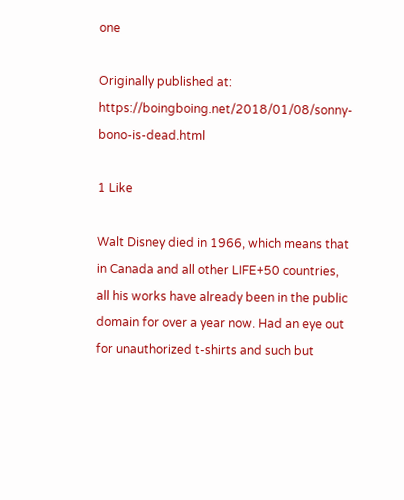one

Originally published at: https://boingboing.net/2018/01/08/sonny-bono-is-dead.html

1 Like

Walt Disney died in 1966, which means that in Canada and all other LIFE+50 countries, all his works have already been in the public domain for over a year now. Had an eye out for unauthorized t-shirts and such but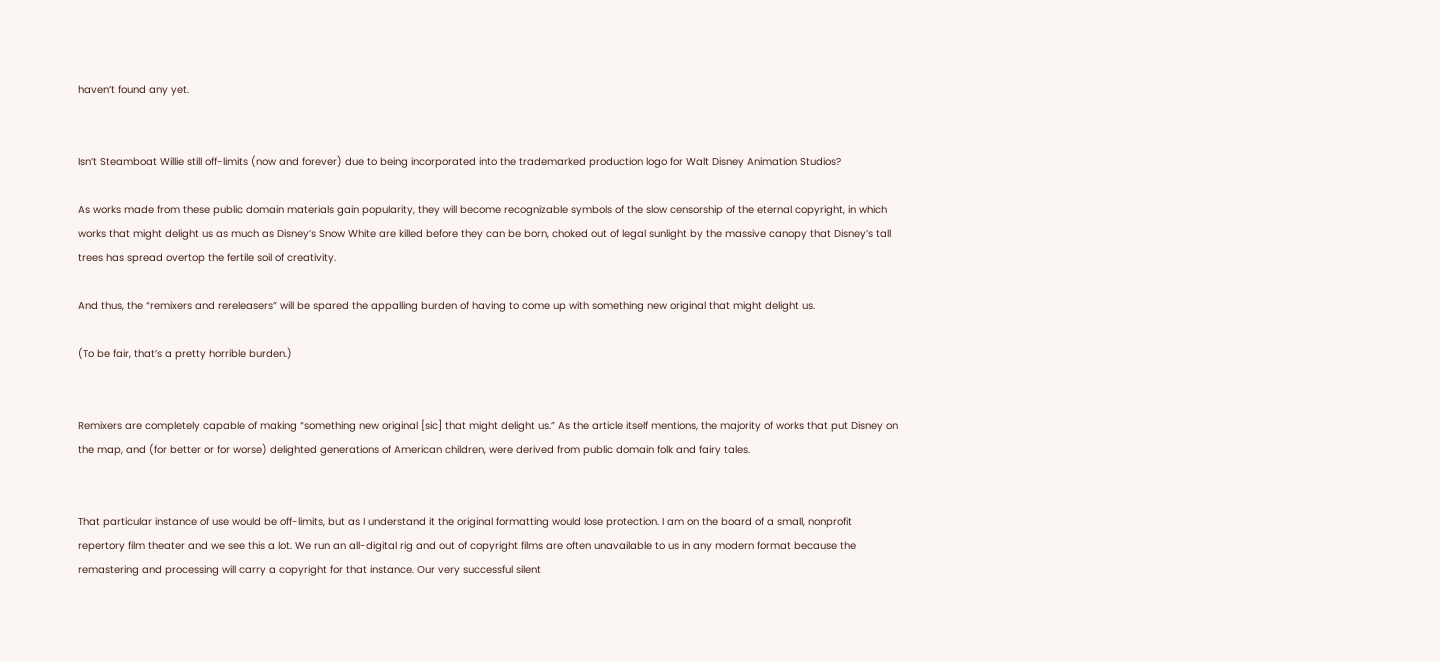haven’t found any yet.


Isn’t Steamboat Willie still off-limits (now and forever) due to being incorporated into the trademarked production logo for Walt Disney Animation Studios?

As works made from these public domain materials gain popularity, they will become recognizable symbols of the slow censorship of the eternal copyright, in which works that might delight us as much as Disney’s Snow White are killed before they can be born, choked out of legal sunlight by the massive canopy that Disney’s tall trees has spread overtop the fertile soil of creativity.

And thus, the “remixers and rereleasers” will be spared the appalling burden of having to come up with something new original that might delight us.

(To be fair, that’s a pretty horrible burden.)


Remixers are completely capable of making “something new original [sic] that might delight us.” As the article itself mentions, the majority of works that put Disney on the map, and (for better or for worse) delighted generations of American children, were derived from public domain folk and fairy tales.


That particular instance of use would be off-limits, but as I understand it the original formatting would lose protection. I am on the board of a small, nonprofit repertory film theater and we see this a lot. We run an all-digital rig and out of copyright films are often unavailable to us in any modern format because the remastering and processing will carry a copyright for that instance. Our very successful silent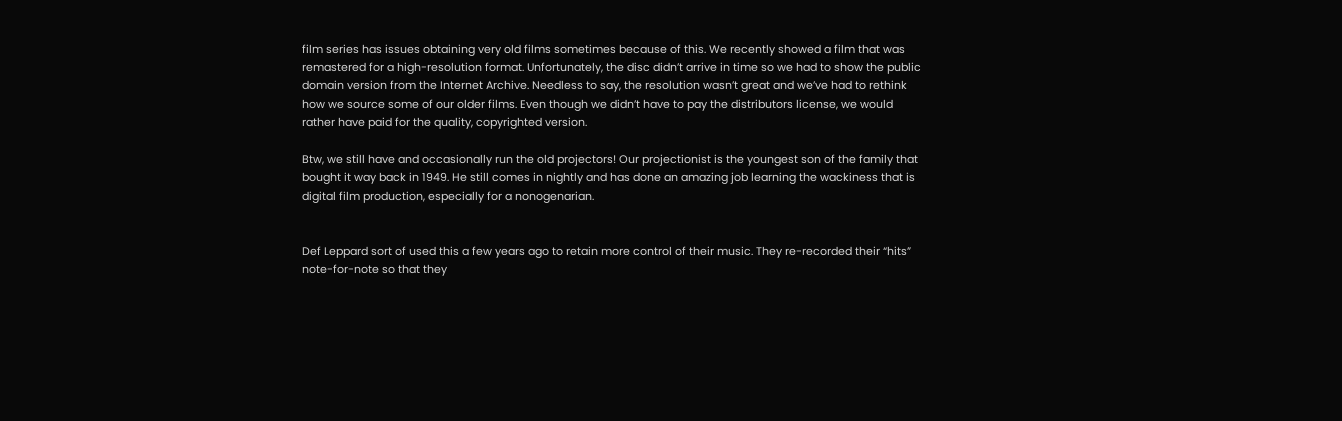film series has issues obtaining very old films sometimes because of this. We recently showed a film that was remastered for a high-resolution format. Unfortunately, the disc didn’t arrive in time so we had to show the public domain version from the Internet Archive. Needless to say, the resolution wasn’t great and we’ve had to rethink how we source some of our older films. Even though we didn’t have to pay the distributors license, we would rather have paid for the quality, copyrighted version.

Btw, we still have and occasionally run the old projectors! Our projectionist is the youngest son of the family that bought it way back in 1949. He still comes in nightly and has done an amazing job learning the wackiness that is digital film production, especially for a nonogenarian.


Def Leppard sort of used this a few years ago to retain more control of their music. They re-recorded their “hits” note-for-note so that they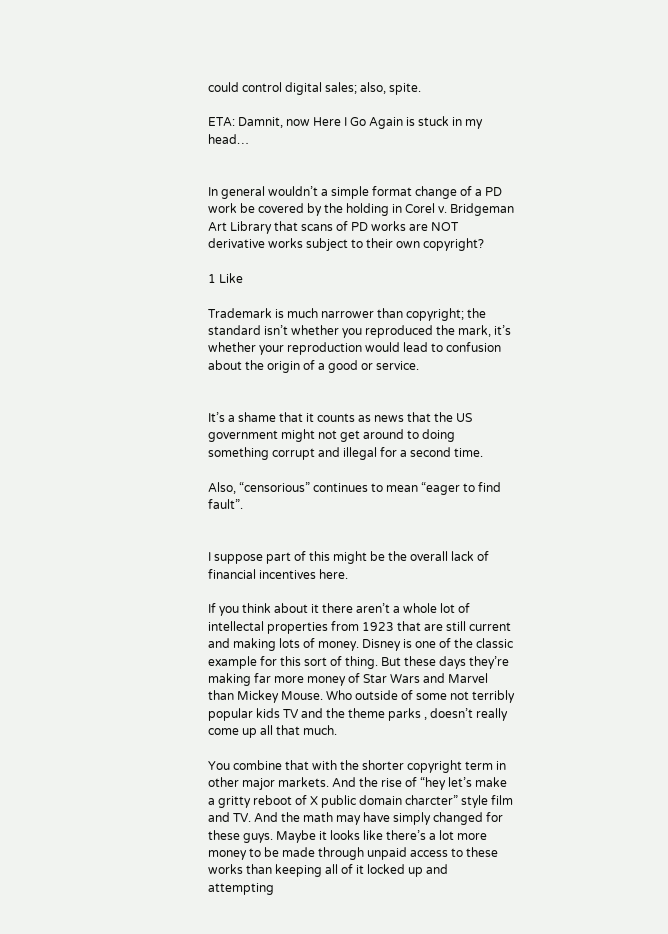could control digital sales; also, spite.

ETA: Damnit, now Here I Go Again is stuck in my head…


In general wouldn’t a simple format change of a PD work be covered by the holding in Corel v. Bridgeman Art Library that scans of PD works are NOT derivative works subject to their own copyright?

1 Like

Trademark is much narrower than copyright; the standard isn’t whether you reproduced the mark, it’s whether your reproduction would lead to confusion about the origin of a good or service.


It’s a shame that it counts as news that the US government might not get around to doing something corrupt and illegal for a second time.

Also, “censorious” continues to mean “eager to find fault”.


I suppose part of this might be the overall lack of financial incentives here.

If you think about it there aren’t a whole lot of intellectal properties from 1923 that are still current and making lots of money. Disney is one of the classic example for this sort of thing. But these days they’re making far more money of Star Wars and Marvel than Mickey Mouse. Who outside of some not terribly popular kids TV and the theme parks , doesn’t really come up all that much.

You combine that with the shorter copyright term in other major markets. And the rise of “hey let’s make a gritty reboot of X public domain charcter” style film and TV. And the math may have simply changed for these guys. Maybe it looks like there’s a lot more money to be made through unpaid access to these works than keeping all of it locked up and attempting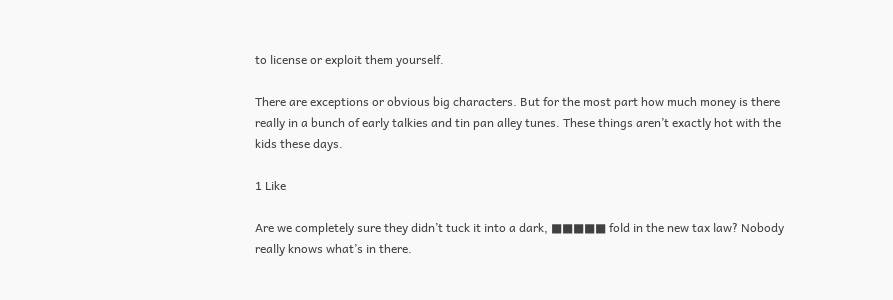to license or exploit them yourself.

There are exceptions or obvious big characters. But for the most part how much money is there really in a bunch of early talkies and tin pan alley tunes. These things aren’t exactly hot with the kids these days.

1 Like

Are we completely sure they didn’t tuck it into a dark, ■■■■■ fold in the new tax law? Nobody really knows what’s in there.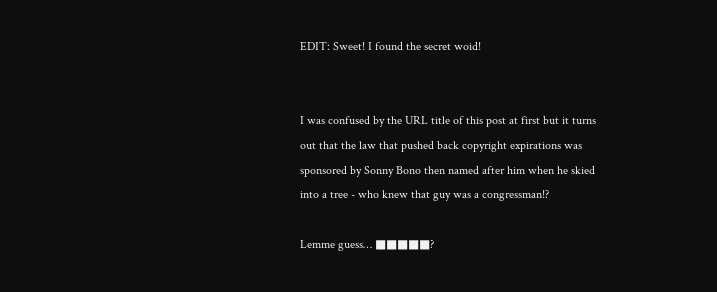EDIT: Sweet! I found the secret woid!


I was confused by the URL title of this post at first but it turns out that the law that pushed back copyright expirations was sponsored by Sonny Bono then named after him when he skied into a tree - who knew that guy was a congressman!?

Lemme guess… ■■■■■?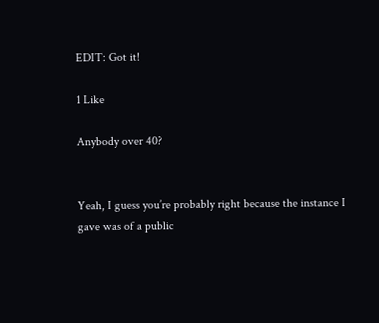EDIT: Got it!

1 Like

Anybody over 40?


Yeah, I guess you’re probably right because the instance I gave was of a public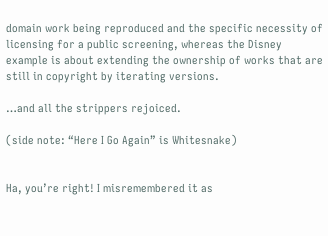domain work being reproduced and the specific necessity of licensing for a public screening, whereas the Disney example is about extending the ownership of works that are still in copyright by iterating versions.

…and all the strippers rejoiced.

(side note: “Here I Go Again” is Whitesnake)


Ha, you’re right! I misremembered it as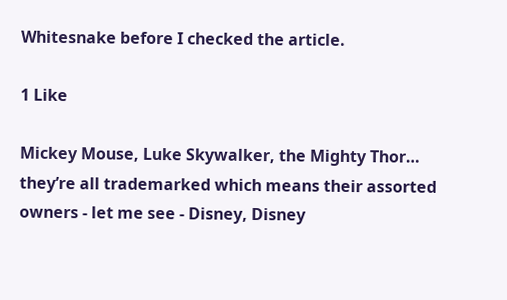Whitesnake before I checked the article.

1 Like

Mickey Mouse, Luke Skywalker, the Mighty Thor… they’re all trademarked which means their assorted owners - let me see - Disney, Disney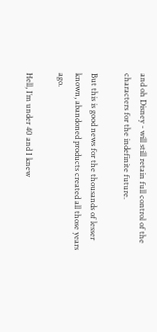and oh Disney - will still retain full control of the characters for the indefinite future.

But this is good news for the thousands of lesser known, abandoned products created all those years ago.

Hell, I’m under 40 and I knew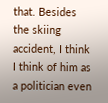that. Besides the skiing accident, I think I think of him as a politician even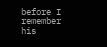before I remember his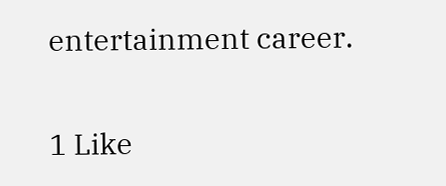entertainment career.

1 Like